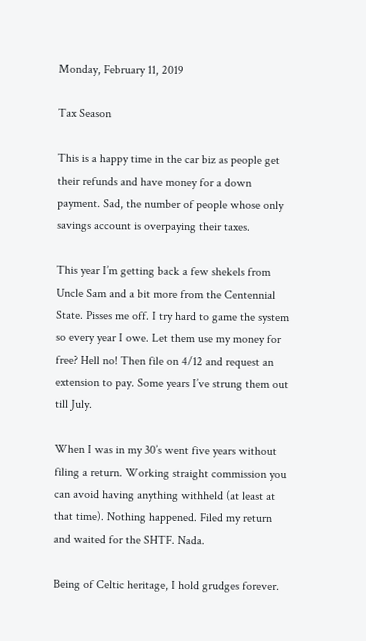Monday, February 11, 2019

Tax Season

This is a happy time in the car biz as people get their refunds and have money for a down payment. Sad, the number of people whose only savings account is overpaying their taxes.

This year I’m getting back a few shekels from Uncle Sam and a bit more from the Centennial State. Pisses me off. I try hard to game the system so every year I owe. Let them use my money for free? Hell no! Then file on 4/12 and request an extension to pay. Some years I’ve strung them out till July.

When I was in my 30’s went five years without filing a return. Working straight commission you can avoid having anything withheld (at least at that time). Nothing happened. Filed my return and waited for the SHTF. Nada.

Being of Celtic heritage, I hold grudges forever.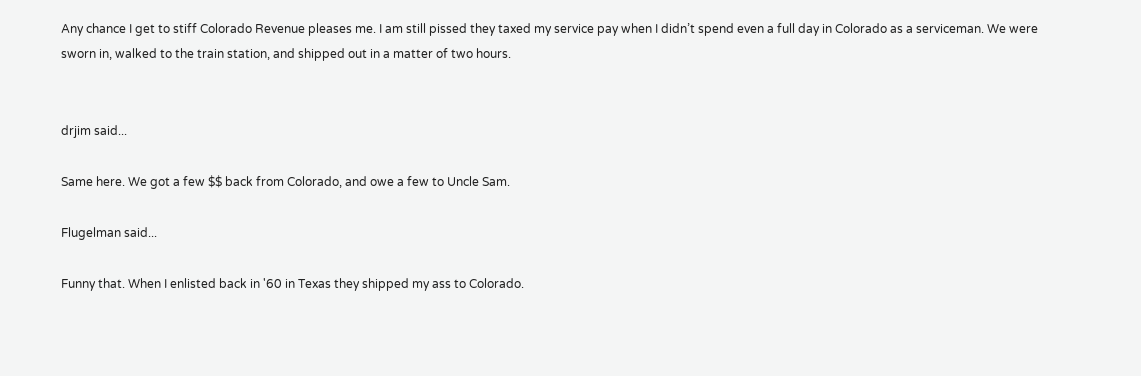Any chance I get to stiff Colorado Revenue pleases me. I am still pissed they taxed my service pay when I didn’t spend even a full day in Colorado as a serviceman. We were sworn in, walked to the train station, and shipped out in a matter of two hours.


drjim said...

Same here. We got a few $$ back from Colorado, and owe a few to Uncle Sam.

Flugelman said...

Funny that. When I enlisted back in '60 in Texas they shipped my ass to Colorado.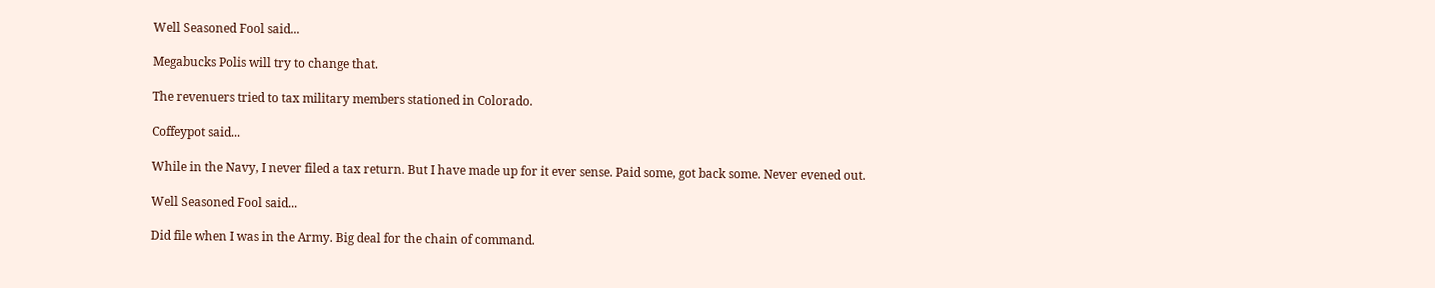Well Seasoned Fool said...

Megabucks Polis will try to change that.

The revenuers tried to tax military members stationed in Colorado.

Coffeypot said...

While in the Navy, I never filed a tax return. But I have made up for it ever sense. Paid some, got back some. Never evened out.

Well Seasoned Fool said...

Did file when I was in the Army. Big deal for the chain of command.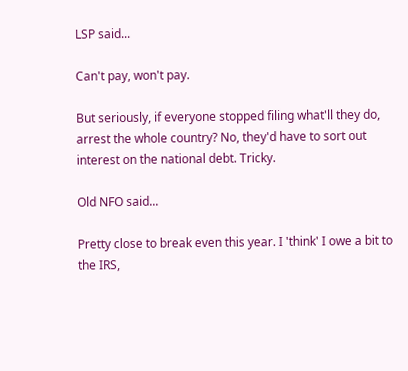LSP said...

Can't pay, won't pay.

But seriously, if everyone stopped filing what'll they do, arrest the whole country? No, they'd have to sort out interest on the national debt. Tricky.

Old NFO said...

Pretty close to break even this year. I 'think' I owe a bit to the IRS,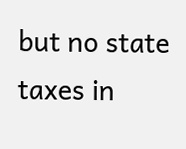but no state taxes in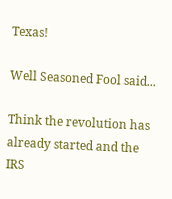Texas!

Well Seasoned Fool said...

Think the revolution has already started and the IRS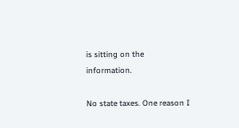is sitting on the information.

No state taxes. One reason I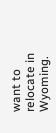want to relocate in Wyoming.